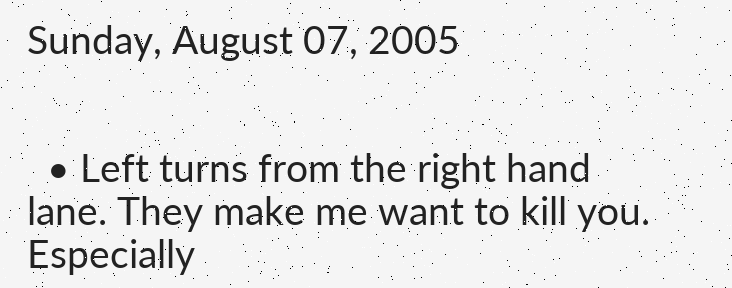Sunday, August 07, 2005


  • Left turns from the right hand lane. They make me want to kill you. Especially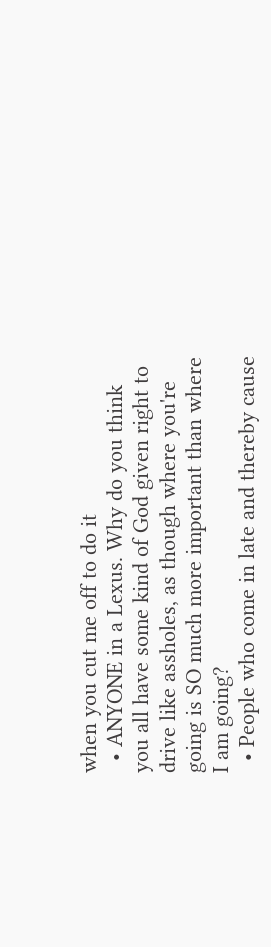when you cut me off to do it
  • ANYONE in a Lexus. Why do you think you all have some kind of God given right to drive like assholes, as though where you're going is SO much more important than where I am going?
  • People who come in late and thereby cause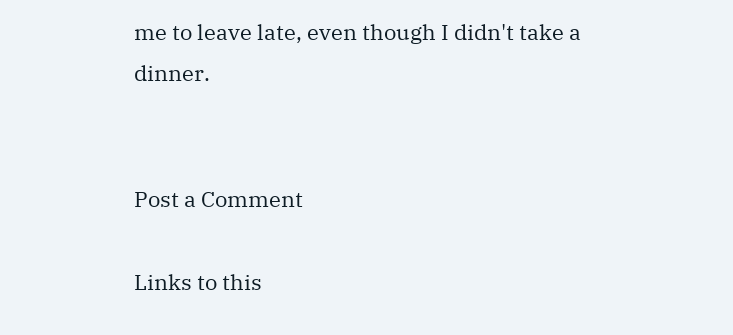me to leave late, even though I didn't take a dinner.


Post a Comment

Links to this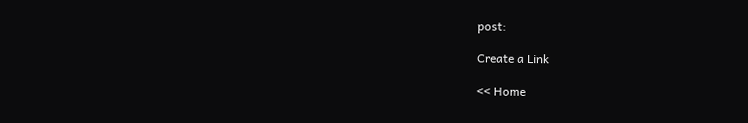post:

Create a Link

<< Home